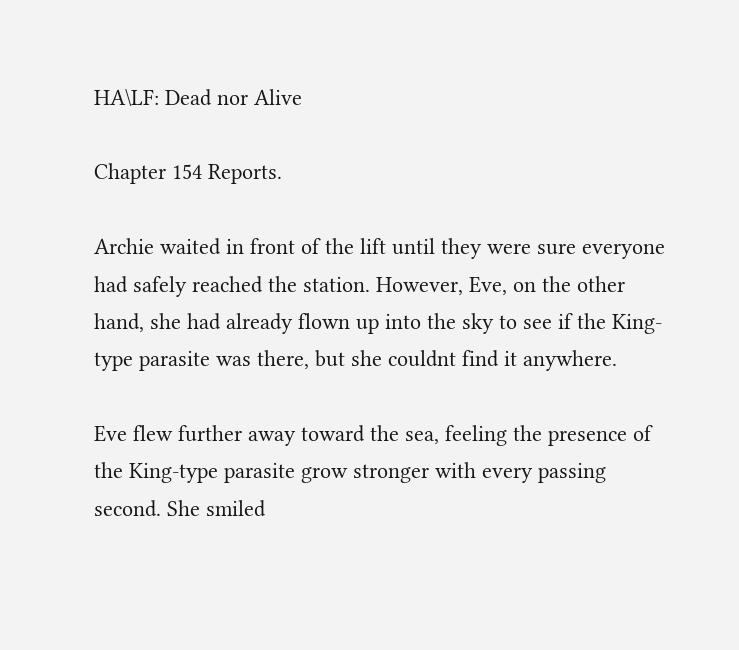HA\LF: Dead nor Alive

Chapter 154 Reports.

Archie waited in front of the lift until they were sure everyone had safely reached the station. However, Eve, on the other hand, she had already flown up into the sky to see if the King-type parasite was there, but she couldnt find it anywhere.

Eve flew further away toward the sea, feeling the presence of the King-type parasite grow stronger with every passing second. She smiled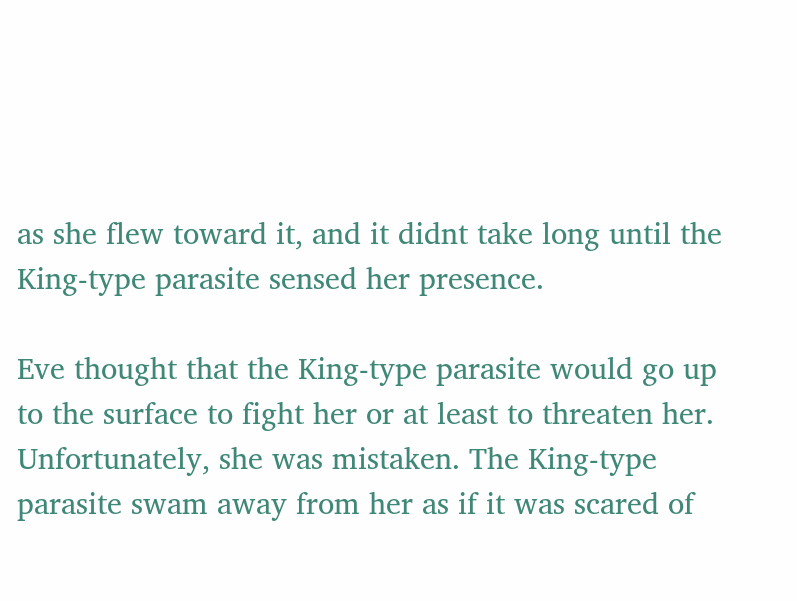as she flew toward it, and it didnt take long until the King-type parasite sensed her presence.

Eve thought that the King-type parasite would go up to the surface to fight her or at least to threaten her. Unfortunately, she was mistaken. The King-type parasite swam away from her as if it was scared of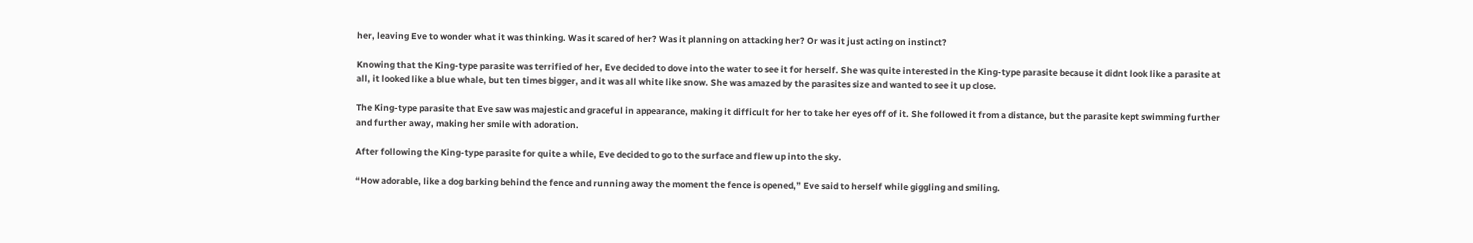her, leaving Eve to wonder what it was thinking. Was it scared of her? Was it planning on attacking her? Or was it just acting on instinct?

Knowing that the King-type parasite was terrified of her, Eve decided to dove into the water to see it for herself. She was quite interested in the King-type parasite because it didnt look like a parasite at all, it looked like a blue whale, but ten times bigger, and it was all white like snow. She was amazed by the parasites size and wanted to see it up close.

The King-type parasite that Eve saw was majestic and graceful in appearance, making it difficult for her to take her eyes off of it. She followed it from a distance, but the parasite kept swimming further and further away, making her smile with adoration.

After following the King-type parasite for quite a while, Eve decided to go to the surface and flew up into the sky.

“How adorable, like a dog barking behind the fence and running away the moment the fence is opened,” Eve said to herself while giggling and smiling.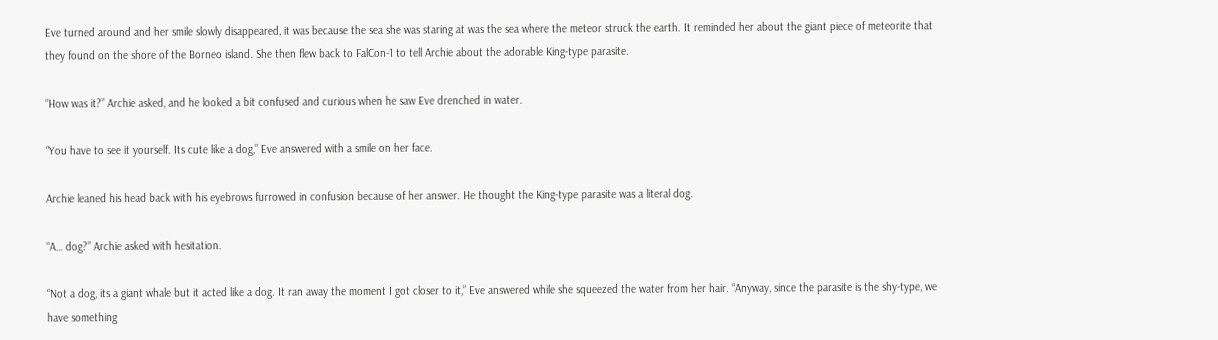Eve turned around and her smile slowly disappeared, it was because the sea she was staring at was the sea where the meteor struck the earth. It reminded her about the giant piece of meteorite that they found on the shore of the Borneo island. She then flew back to FalCon-1 to tell Archie about the adorable King-type parasite.

“How was it?” Archie asked, and he looked a bit confused and curious when he saw Eve drenched in water.

“You have to see it yourself. Its cute like a dog,” Eve answered with a smile on her face.

Archie leaned his head back with his eyebrows furrowed in confusion because of her answer. He thought the King-type parasite was a literal dog.

“A… dog?” Archie asked with hesitation.

“Not a dog, its a giant whale but it acted like a dog. It ran away the moment I got closer to it,” Eve answered while she squeezed the water from her hair. “Anyway, since the parasite is the shy-type, we have something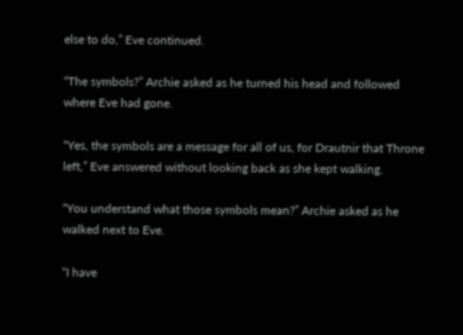else to do,” Eve continued.

“The symbols?” Archie asked as he turned his head and followed where Eve had gone.

“Yes, the symbols are a message for all of us, for Drautnir that Throne left,” Eve answered without looking back as she kept walking.

“You understand what those symbols mean?” Archie asked as he walked next to Eve.

“I have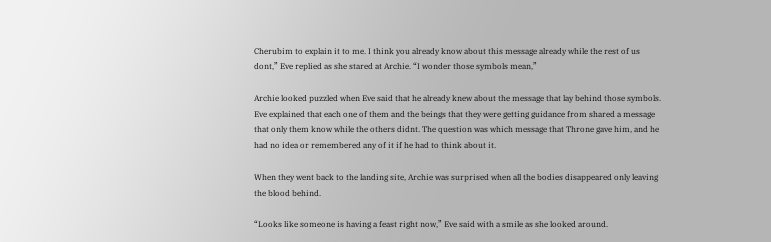Cherubim to explain it to me. I think you already know about this message already while the rest of us dont,” Eve replied as she stared at Archie. “I wonder those symbols mean,”

Archie looked puzzled when Eve said that he already knew about the message that lay behind those symbols. Eve explained that each one of them and the beings that they were getting guidance from shared a message that only them know while the others didnt. The question was which message that Throne gave him, and he had no idea or remembered any of it if he had to think about it.

When they went back to the landing site, Archie was surprised when all the bodies disappeared only leaving the blood behind.

“Looks like someone is having a feast right now,” Eve said with a smile as she looked around.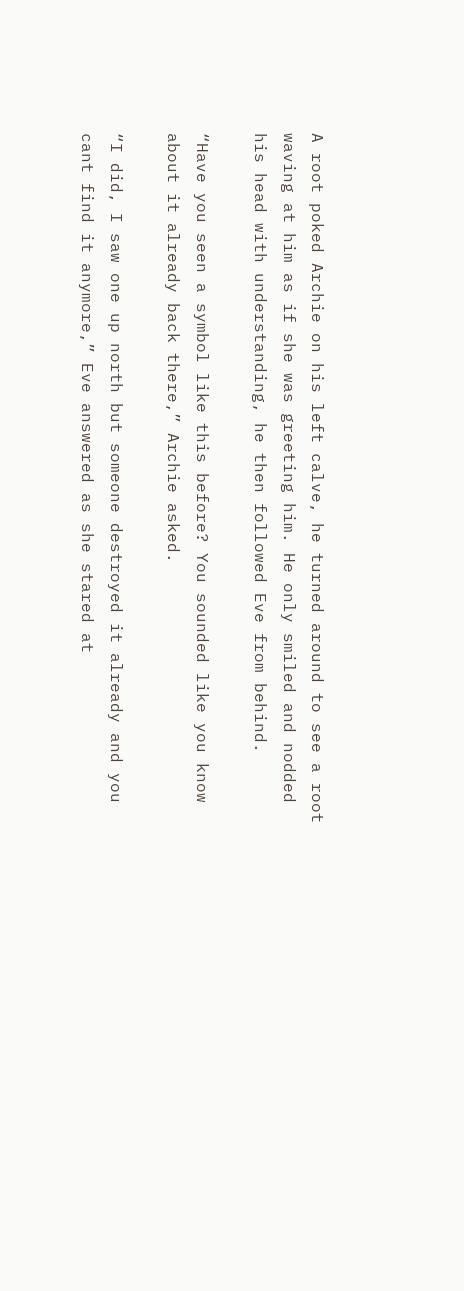A root poked Archie on his left calve, he turned around to see a root waving at him as if she was greeting him. He only smiled and nodded his head with understanding, he then followed Eve from behind.

“Have you seen a symbol like this before? You sounded like you know about it already back there,” Archie asked.

“I did, I saw one up north but someone destroyed it already and you cant find it anymore,” Eve answered as she stared at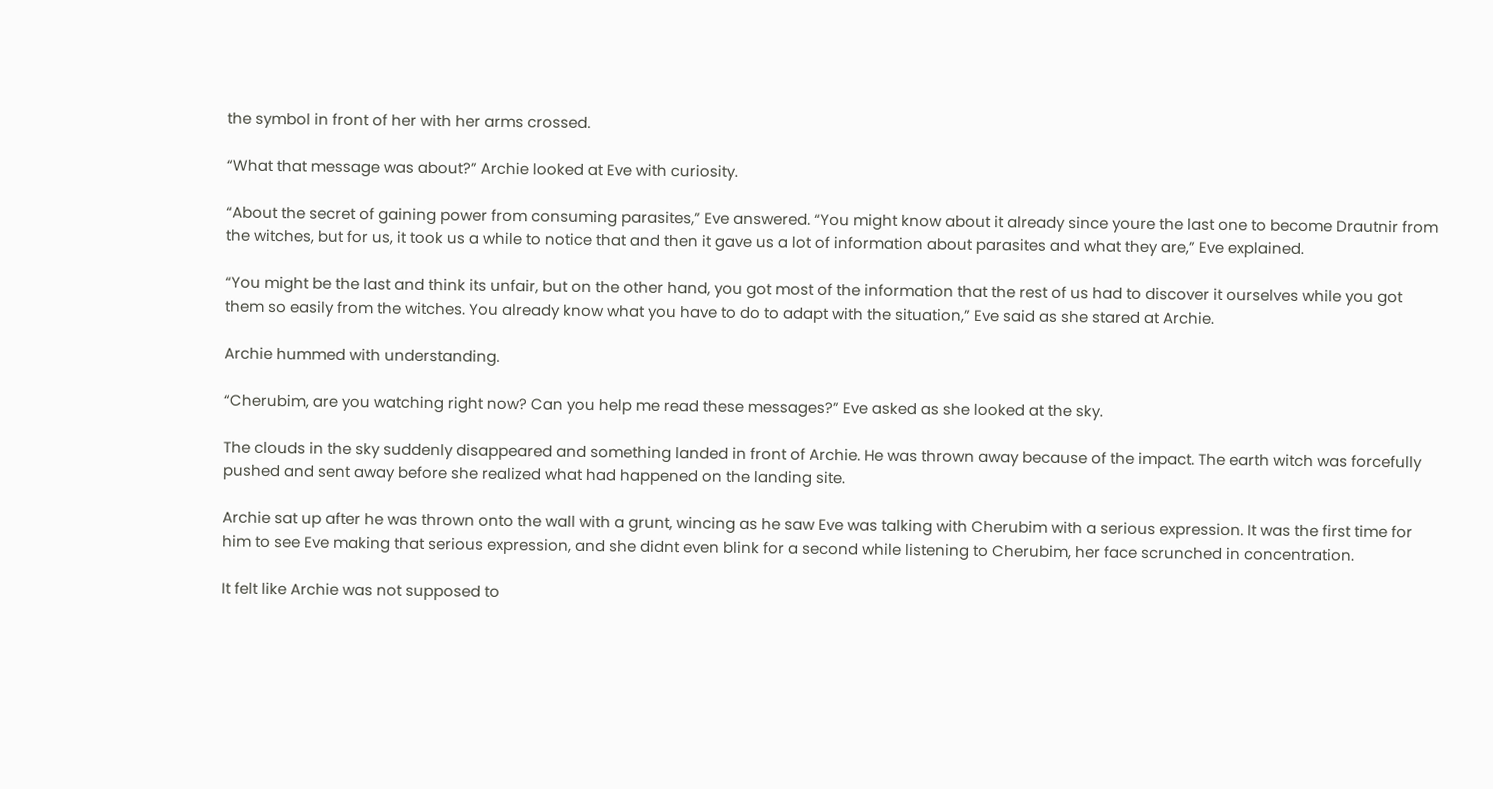the symbol in front of her with her arms crossed.

“What that message was about?” Archie looked at Eve with curiosity.

“About the secret of gaining power from consuming parasites,” Eve answered. “You might know about it already since youre the last one to become Drautnir from the witches, but for us, it took us a while to notice that and then it gave us a lot of information about parasites and what they are,” Eve explained.

“You might be the last and think its unfair, but on the other hand, you got most of the information that the rest of us had to discover it ourselves while you got them so easily from the witches. You already know what you have to do to adapt with the situation,” Eve said as she stared at Archie.

Archie hummed with understanding.

“Cherubim, are you watching right now? Can you help me read these messages?” Eve asked as she looked at the sky.

The clouds in the sky suddenly disappeared and something landed in front of Archie. He was thrown away because of the impact. The earth witch was forcefully pushed and sent away before she realized what had happened on the landing site.

Archie sat up after he was thrown onto the wall with a grunt, wincing as he saw Eve was talking with Cherubim with a serious expression. It was the first time for him to see Eve making that serious expression, and she didnt even blink for a second while listening to Cherubim, her face scrunched in concentration.

It felt like Archie was not supposed to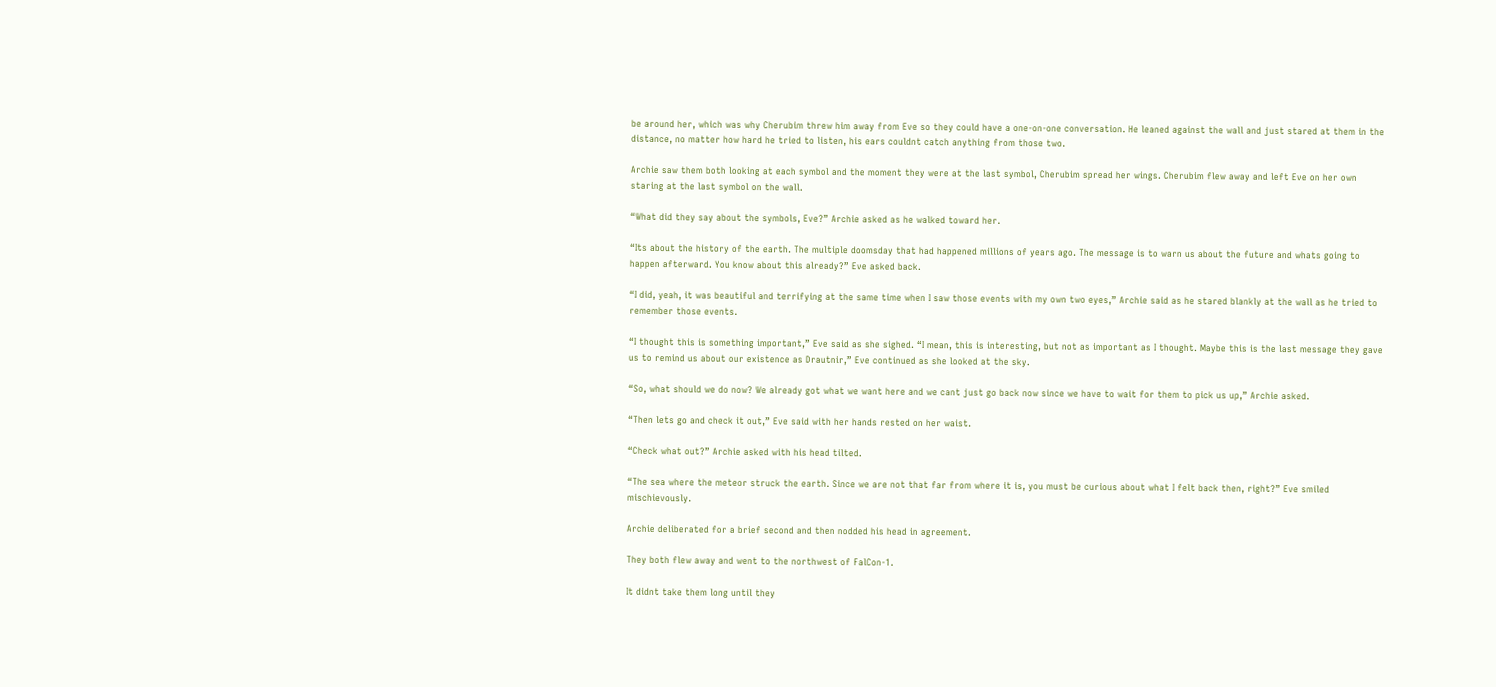be around her, which was why Cherubim threw him away from Eve so they could have a one-on-one conversation. He leaned against the wall and just stared at them in the distance, no matter how hard he tried to listen, his ears couldnt catch anything from those two.

Archie saw them both looking at each symbol and the moment they were at the last symbol, Cherubim spread her wings. Cherubim flew away and left Eve on her own staring at the last symbol on the wall.

“What did they say about the symbols, Eve?” Archie asked as he walked toward her.

“Its about the history of the earth. The multiple doomsday that had happened millions of years ago. The message is to warn us about the future and whats going to happen afterward. You know about this already?” Eve asked back.

“I did, yeah, it was beautiful and terrifying at the same time when I saw those events with my own two eyes,” Archie said as he stared blankly at the wall as he tried to remember those events.

“I thought this is something important,” Eve said as she sighed. “I mean, this is interesting, but not as important as I thought. Maybe this is the last message they gave us to remind us about our existence as Drautnir,” Eve continued as she looked at the sky.

“So, what should we do now? We already got what we want here and we cant just go back now since we have to wait for them to pick us up,” Archie asked.

“Then lets go and check it out,” Eve said with her hands rested on her waist.

“Check what out?” Archie asked with his head tilted.

“The sea where the meteor struck the earth. Since we are not that far from where it is, you must be curious about what I felt back then, right?” Eve smiled mischievously.

Archie deliberated for a brief second and then nodded his head in agreement.

They both flew away and went to the northwest of FalCon-1.

It didnt take them long until they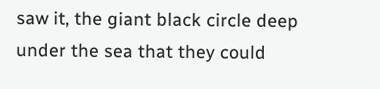saw it, the giant black circle deep under the sea that they could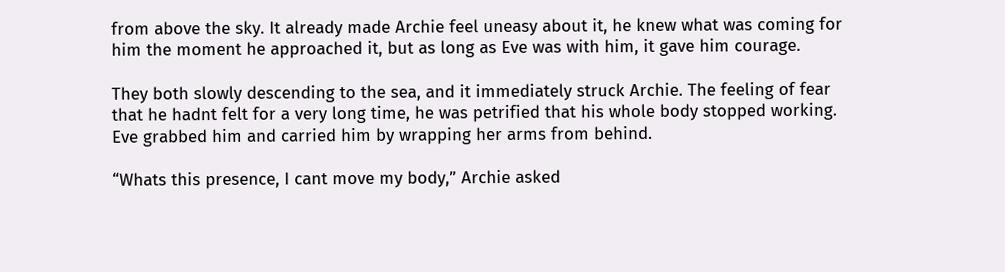from above the sky. It already made Archie feel uneasy about it, he knew what was coming for him the moment he approached it, but as long as Eve was with him, it gave him courage.

They both slowly descending to the sea, and it immediately struck Archie. The feeling of fear that he hadnt felt for a very long time, he was petrified that his whole body stopped working. Eve grabbed him and carried him by wrapping her arms from behind.

“Whats this presence, I cant move my body,” Archie asked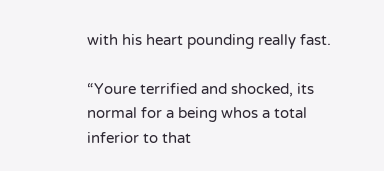with his heart pounding really fast.

“Youre terrified and shocked, its normal for a being whos a total inferior to that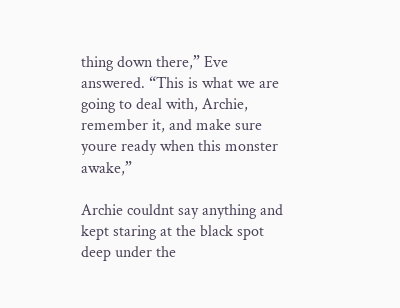thing down there,” Eve answered. “This is what we are going to deal with, Archie, remember it, and make sure youre ready when this monster awake,”

Archie couldnt say anything and kept staring at the black spot deep under the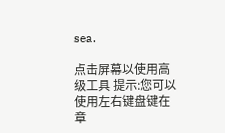sea.

点击屏幕以使用高级工具 提示:您可以使用左右键盘键在章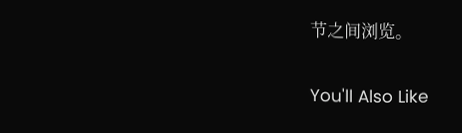节之间浏览。

You'll Also Like